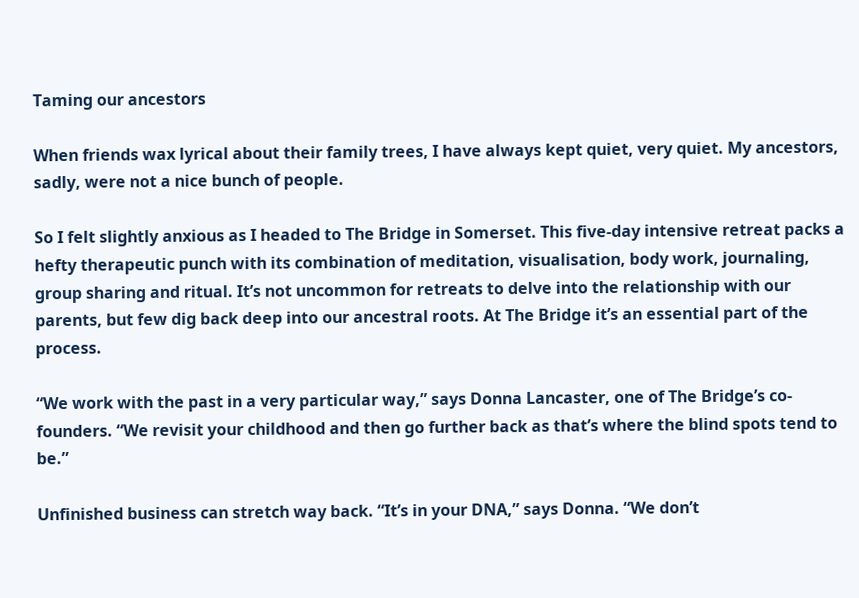Taming our ancestors

When friends wax lyrical about their family trees, I have always kept quiet, very quiet. My ancestors, sadly, were not a nice bunch of people.

So I felt slightly anxious as I headed to The Bridge in Somerset. This five-day intensive retreat packs a hefty therapeutic punch with its combination of meditation, visualisation, body work, journaling, group sharing and ritual. It’s not uncommon for retreats to delve into the relationship with our parents, but few dig back deep into our ancestral roots. At The Bridge it’s an essential part of the process.

“We work with the past in a very particular way,” says Donna Lancaster, one of The Bridge’s co-founders. “We revisit your childhood and then go further back as that’s where the blind spots tend to be.”

Unfinished business can stretch way back. “It’s in your DNA,” says Donna. “We don’t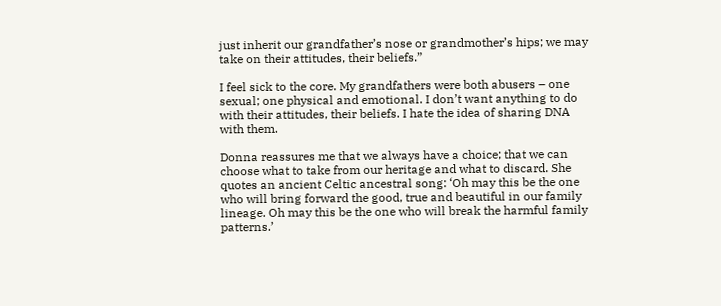just inherit our grandfather’s nose or grandmother’s hips; we may take on their attitudes, their beliefs.”

I feel sick to the core. My grandfathers were both abusers – one sexual; one physical and emotional. I don’t want anything to do with their attitudes, their beliefs. I hate the idea of sharing DNA with them.

Donna reassures me that we always have a choice; that we can choose what to take from our heritage and what to discard. She quotes an ancient Celtic ancestral song: ‘Oh may this be the one who will bring forward the good, true and beautiful in our family lineage. Oh may this be the one who will break the harmful family patterns.’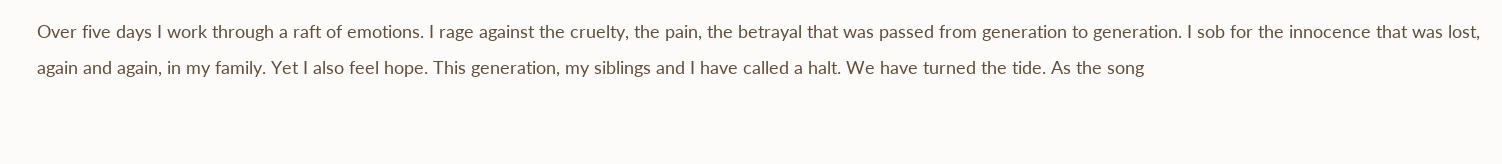Over five days I work through a raft of emotions. I rage against the cruelty, the pain, the betrayal that was passed from generation to generation. I sob for the innocence that was lost, again and again, in my family. Yet I also feel hope. This generation, my siblings and I have called a halt. We have turned the tide. As the song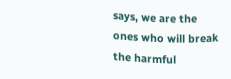says, we are the ones who will break the harmful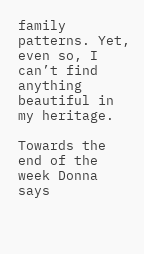family patterns. Yet, even so, I can’t find anything beautiful in my heritage.

Towards the end of the week Donna says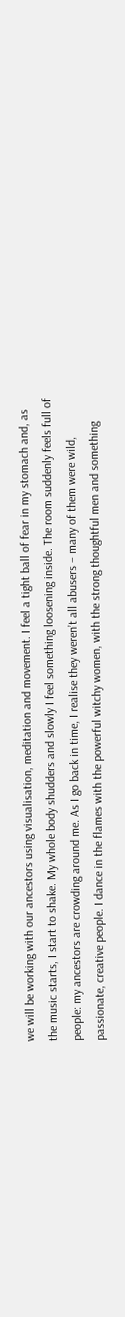we will be working with our ancestors using visualisation, meditation and movement. I feel a tight ball of fear in my stomach and, as the music starts, I start to shake. My whole body shudders and slowly I feel something loosening inside. The room suddenly feels full of people: my ancestors are crowding around me. As I go back in time, I realise they weren’t all abusers – many of them were wild, passionate, creative people. I dance in the flames with the powerful witchy women, with the strong thoughtful men and something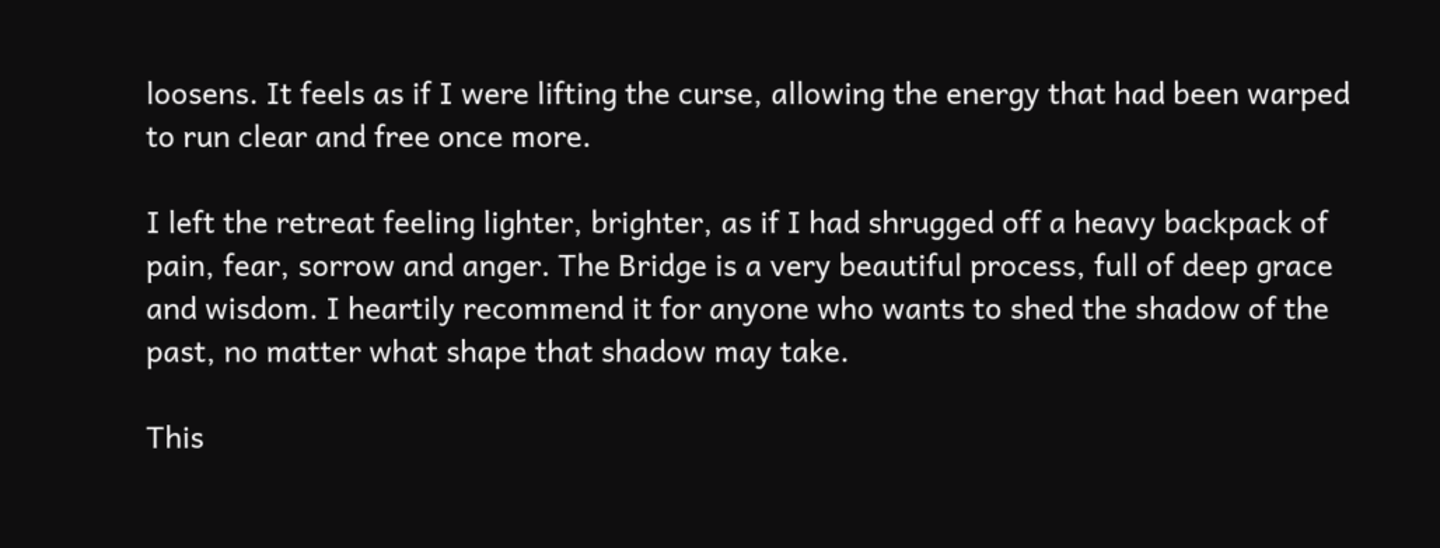loosens. It feels as if I were lifting the curse, allowing the energy that had been warped to run clear and free once more.

I left the retreat feeling lighter, brighter, as if I had shrugged off a heavy backpack of pain, fear, sorrow and anger. The Bridge is a very beautiful process, full of deep grace and wisdom. I heartily recommend it for anyone who wants to shed the shadow of the past, no matter what shape that shadow may take.

This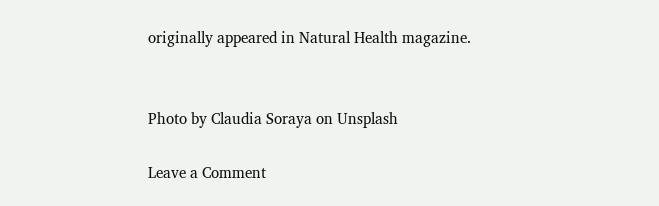originally appeared in Natural Health magazine.


Photo by Claudia Soraya on Unsplash

Leave a Comment